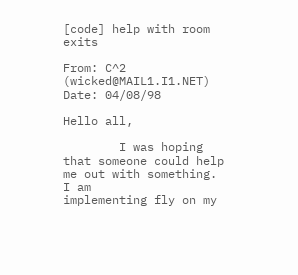[code] help with room exits

From: C^2 (wicked@MAIL1.I1.NET)
Date: 04/08/98

Hello all,

        I was hoping that someone could help me out with something.  I am
implementing fly on my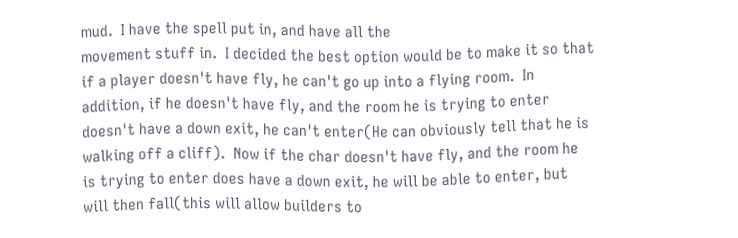mud.  I have the spell put in, and have all the
movement stuff in.  I decided the best option would be to make it so that
if a player doesn't have fly, he can't go up into a flying room.  In
addition, if he doesn't have fly, and the room he is trying to enter
doesn't have a down exit, he can't enter(He can obviously tell that he is
walking off a cliff).  Now if the char doesn't have fly, and the room he
is trying to enter does have a down exit, he will be able to enter, but
will then fall(this will allow builders to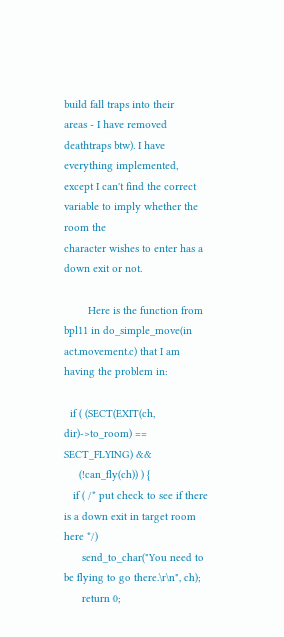build fall traps into their
areas - I have removed deathtraps btw). I have everything implemented,
except I can't find the correct variable to imply whether the room the
character wishes to enter has a down exit or not.

        Here is the function from bpl11 in do_simple_move(in
act.movement.c) that I am having the problem in:

  if ( (SECT(EXIT(ch, dir)->to_room) == SECT_FLYING) &&
     (!can_fly(ch)) ) {
   if ( /* put check to see if there is a down exit in target room here */)
      send_to_char("You need to be flying to go there.\r\n", ch);
      return 0;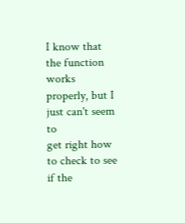I know that the function works properly, but I just can't seem to
get right how to check to see if the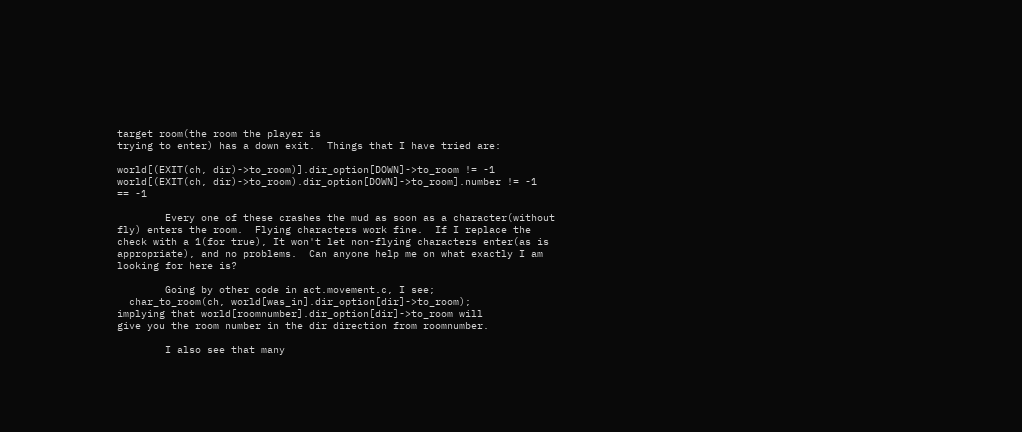target room(the room the player is
trying to enter) has a down exit.  Things that I have tried are:

world[(EXIT(ch, dir)->to_room)].dir_option[DOWN]->to_room != -1
world[(EXIT(ch, dir)->to_room).dir_option[DOWN]->to_room].number != -1
== -1

        Every one of these crashes the mud as soon as a character(without
fly) enters the room.  Flying characters work fine.  If I replace the
check with a 1(for true), It won't let non-flying characters enter(as is
appropriate), and no problems.  Can anyone help me on what exactly I am
looking for here is?

        Going by other code in act.movement.c, I see;
  char_to_room(ch, world[was_in].dir_option[dir]->to_room);
implying that world[roomnumber].dir_option[dir]->to_room will
give you the room number in the dir direction from roomnumber.

        I also see that many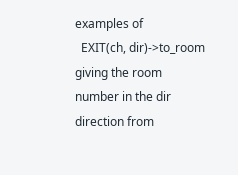examples of
  EXIT(ch, dir)->to_room
giving the room number in the dir direction from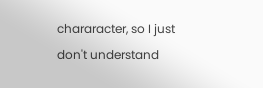chararacter, so I just
don't understand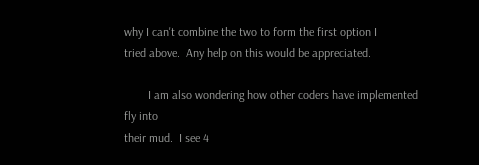why I can't combine the two to form the first option I
tried above.  Any help on this would be appreciated.

        I am also wondering how other coders have implemented fly into
their mud.  I see 4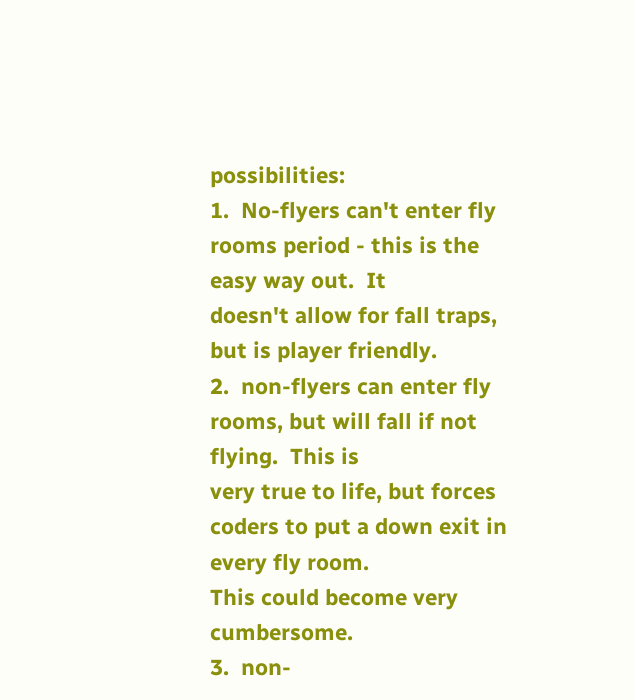possibilities:
1.  No-flyers can't enter fly rooms period - this is the easy way out.  It
doesn't allow for fall traps, but is player friendly.
2.  non-flyers can enter fly rooms, but will fall if not flying.  This is
very true to life, but forces coders to put a down exit in every fly room.
This could become very cumbersome.
3.  non-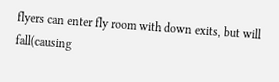flyers can enter fly room with down exits, but will fall(causing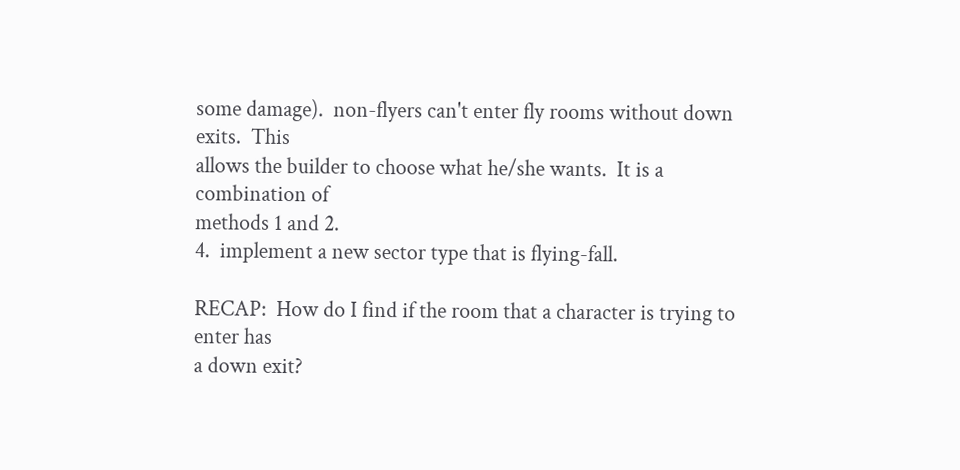some damage).  non-flyers can't enter fly rooms without down exits.  This
allows the builder to choose what he/she wants.  It is a combination of
methods 1 and 2.
4.  implement a new sector type that is flying-fall.

RECAP:  How do I find if the room that a character is trying to enter has
a down exit?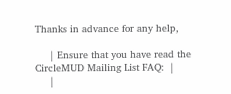Thanks in advance for any help,

     | Ensure that you have read the CircleMUD Mailing List FAQ:  |
     |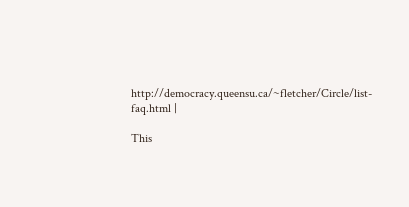http://democracy.queensu.ca/~fletcher/Circle/list-faq.html |

This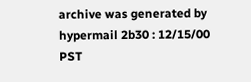archive was generated by hypermail 2b30 : 12/15/00 PST